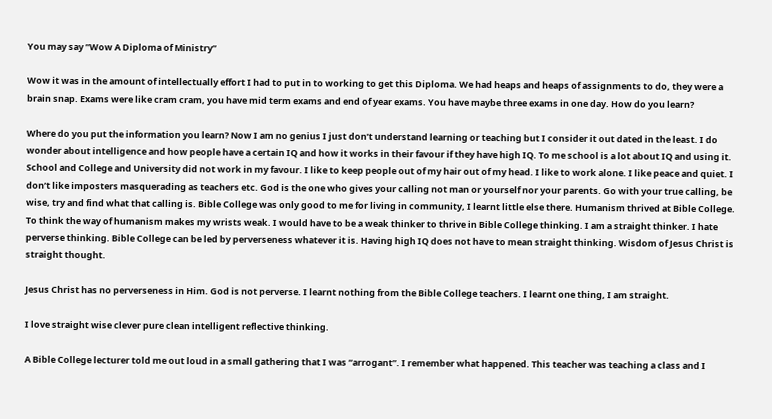You may say ”Wow A Diploma of Ministry”

Wow it was in the amount of intellectually effort I had to put in to working to get this Diploma. We had heaps and heaps of assignments to do, they were a brain snap. Exams were like cram cram, you have mid term exams and end of year exams. You have maybe three exams in one day. How do you learn?

Where do you put the information you learn? Now I am no genius I just don’t understand learning or teaching but I consider it out dated in the least. I do wonder about intelligence and how people have a certain IQ and how it works in their favour if they have high IQ. To me school is a lot about IQ and using it. School and College and University did not work in my favour. I like to keep people out of my hair out of my head. I like to work alone. I like peace and quiet. I don’t like imposters masquerading as teachers etc. God is the one who gives your calling not man or yourself nor your parents. Go with your true calling, be wise, try and find what that calling is. Bible College was only good to me for living in community, I learnt little else there. Humanism thrived at Bible College. To think the way of humanism makes my wrists weak. I would have to be a weak thinker to thrive in Bible College thinking. I am a straight thinker. I hate perverse thinking. Bible College can be led by perverseness whatever it is. Having high IQ does not have to mean straight thinking. Wisdom of Jesus Christ is straight thought.

Jesus Christ has no perverseness in Him. God is not perverse. I learnt nothing from the Bible College teachers. I learnt one thing, I am straight.

I love straight wise clever pure clean intelligent reflective thinking.

A Bible College lecturer told me out loud in a small gathering that I was “arrogant”. I remember what happened. This teacher was teaching a class and I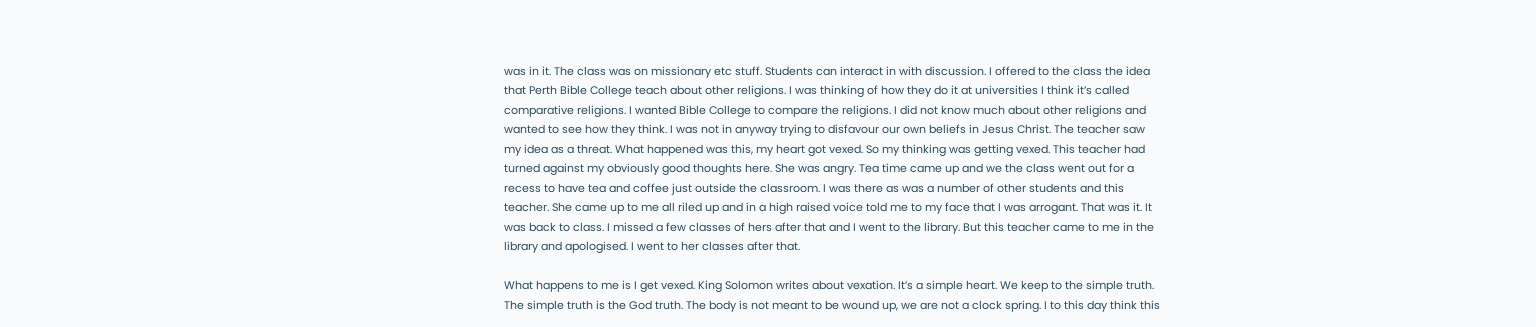was in it. The class was on missionary etc stuff. Students can interact in with discussion. I offered to the class the idea that Perth Bible College teach about other religions. I was thinking of how they do it at universities I think it’s called comparative religions. I wanted Bible College to compare the religions. I did not know much about other religions and wanted to see how they think. I was not in anyway trying to disfavour our own beliefs in Jesus Christ. The teacher saw my idea as a threat. What happened was this, my heart got vexed. So my thinking was getting vexed. This teacher had turned against my obviously good thoughts here. She was angry. Tea time came up and we the class went out for a recess to have tea and coffee just outside the classroom. I was there as was a number of other students and this teacher. She came up to me all riled up and in a high raised voice told me to my face that I was arrogant. That was it. It was back to class. I missed a few classes of hers after that and I went to the library. But this teacher came to me in the library and apologised. I went to her classes after that.

What happens to me is I get vexed. King Solomon writes about vexation. It’s a simple heart. We keep to the simple truth. The simple truth is the God truth. The body is not meant to be wound up, we are not a clock spring. I to this day think this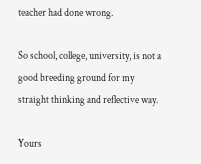teacher had done wrong.

So school, college, university, is not a good breeding ground for my straight thinking and reflective way.

Yours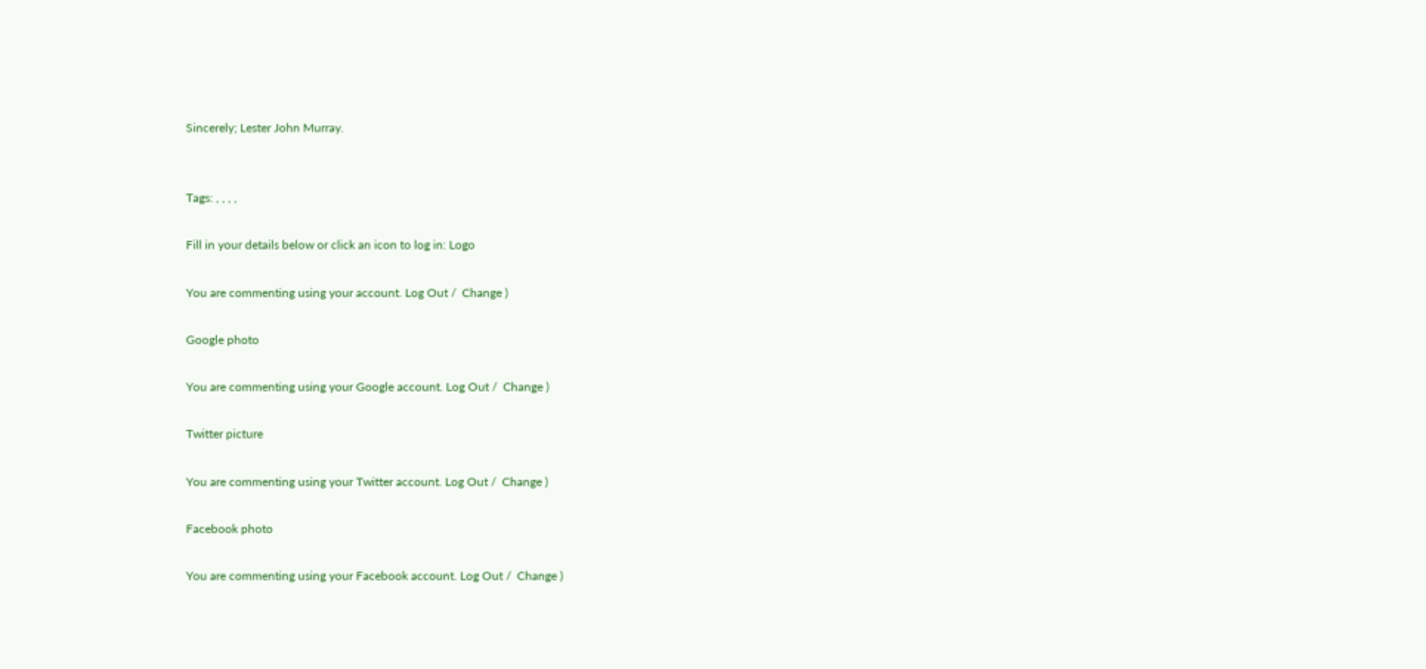Sincerely; Lester John Murray.


Tags: , , , ,

Fill in your details below or click an icon to log in: Logo

You are commenting using your account. Log Out /  Change )

Google photo

You are commenting using your Google account. Log Out /  Change )

Twitter picture

You are commenting using your Twitter account. Log Out /  Change )

Facebook photo

You are commenting using your Facebook account. Log Out /  Change )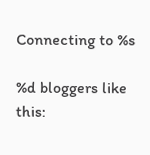Connecting to %s

%d bloggers like this: